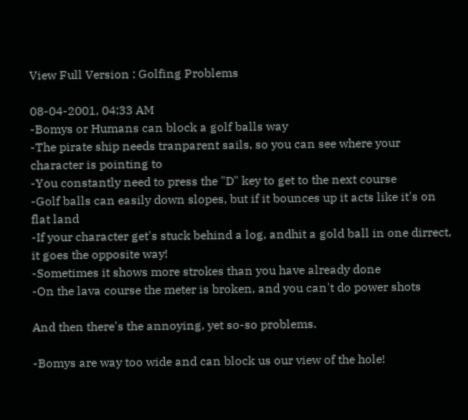View Full Version : Golfing Problems

08-04-2001, 04:33 AM
-Bomys or Humans can block a golf balls way
-The pirate ship needs tranparent sails, so you can see where your character is pointing to
-You constantly need to press the "D" key to get to the next course
-Golf balls can easily down slopes, but if it bounces up it acts like it's on flat land
-If your character get's stuck behind a log, andhit a gold ball in one dirrect, it goes the opposite way!
-Sometimes it shows more strokes than you have already done
-On the lava course the meter is broken, and you can't do power shots

And then there's the annoying, yet so-so problems.

-Bomys are way too wide and can block us our view of the hole!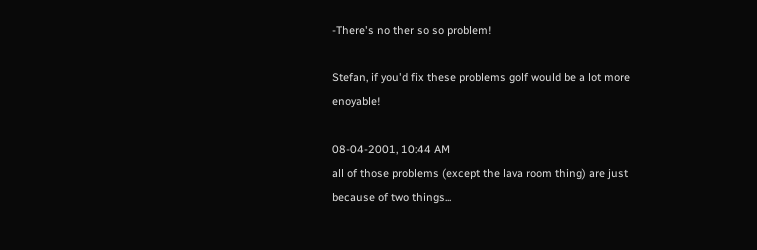-There's no ther so so problem!

Stefan, if you'd fix these problems golf would be a lot more enoyable!

08-04-2001, 10:44 AM
all of those problems (except the lava room thing) are just because of two things...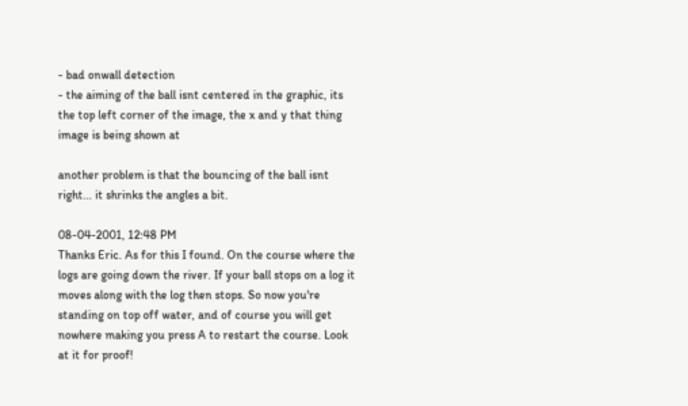- bad onwall detection
- the aiming of the ball isnt centered in the graphic, its the top left corner of the image, the x and y that thing image is being shown at

another problem is that the bouncing of the ball isnt right... it shrinks the angles a bit.

08-04-2001, 12:48 PM
Thanks Eric. As for this I found. On the course where the logs are going down the river. If your ball stops on a log it moves along with the log then stops. So now you're standing on top off water, and of course you will get nowhere making you press A to restart the course. Look at it for proof!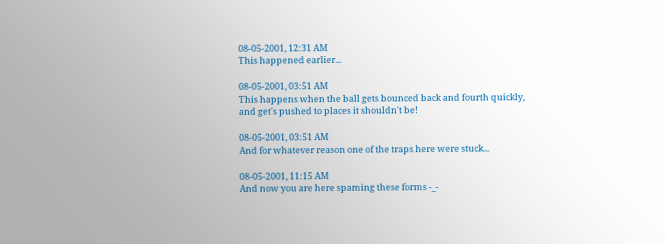08-05-2001, 12:31 AM
This happened earlier...

08-05-2001, 03:51 AM
This happens when the ball gets bounced back and fourth quickly, and get's pushed to places it shouldn't be!

08-05-2001, 03:51 AM
And for whatever reason one of the traps here were stuck...

08-05-2001, 11:15 AM
And now you are here spaming these forms -_-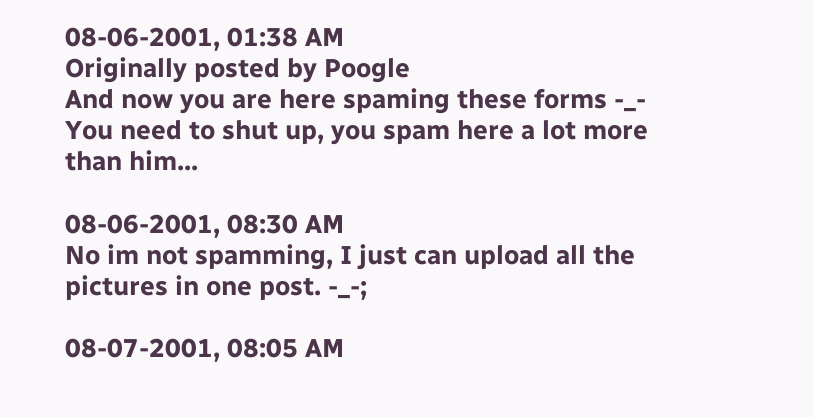08-06-2001, 01:38 AM
Originally posted by Poogle
And now you are here spaming these forms -_- You need to shut up, you spam here a lot more than him...

08-06-2001, 08:30 AM
No im not spamming, I just can upload all the pictures in one post. -_-;

08-07-2001, 08:05 AM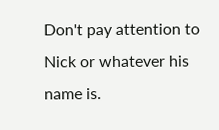Don't pay attention to Nick or whatever his name is.